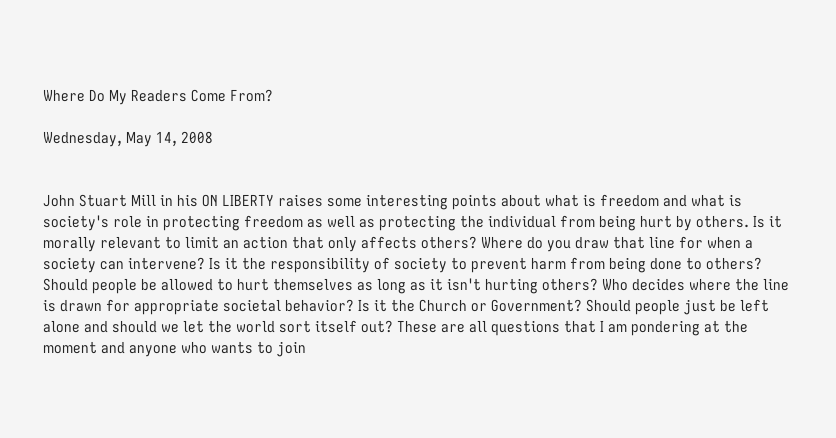Where Do My Readers Come From?

Wednesday, May 14, 2008


John Stuart Mill in his ON LIBERTY raises some interesting points about what is freedom and what is society's role in protecting freedom as well as protecting the individual from being hurt by others. Is it morally relevant to limit an action that only affects others? Where do you draw that line for when a society can intervene? Is it the responsibility of society to prevent harm from being done to others? Should people be allowed to hurt themselves as long as it isn't hurting others? Who decides where the line is drawn for appropriate societal behavior? Is it the Church or Government? Should people just be left alone and should we let the world sort itself out? These are all questions that I am pondering at the moment and anyone who wants to join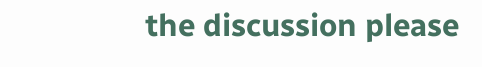the discussion please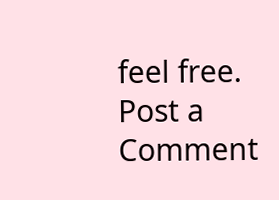feel free.
Post a Comment